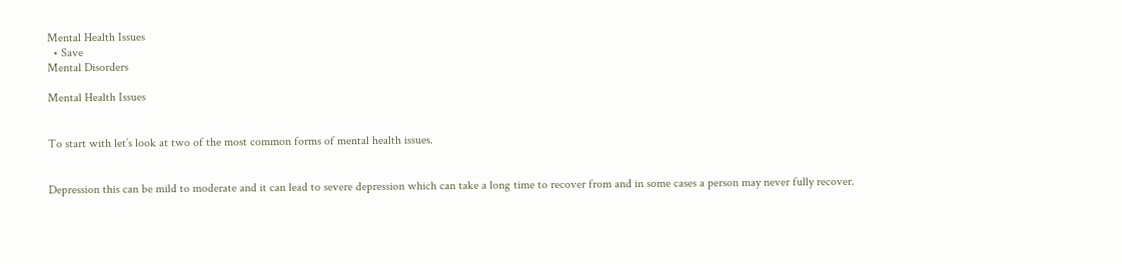Mental Health Issues
  • Save
Mental Disorders

Mental Health Issues


To start with let’s look at two of the most common forms of mental health issues.


Depression this can be mild to moderate and it can lead to severe depression which can take a long time to recover from and in some cases a person may never fully recover.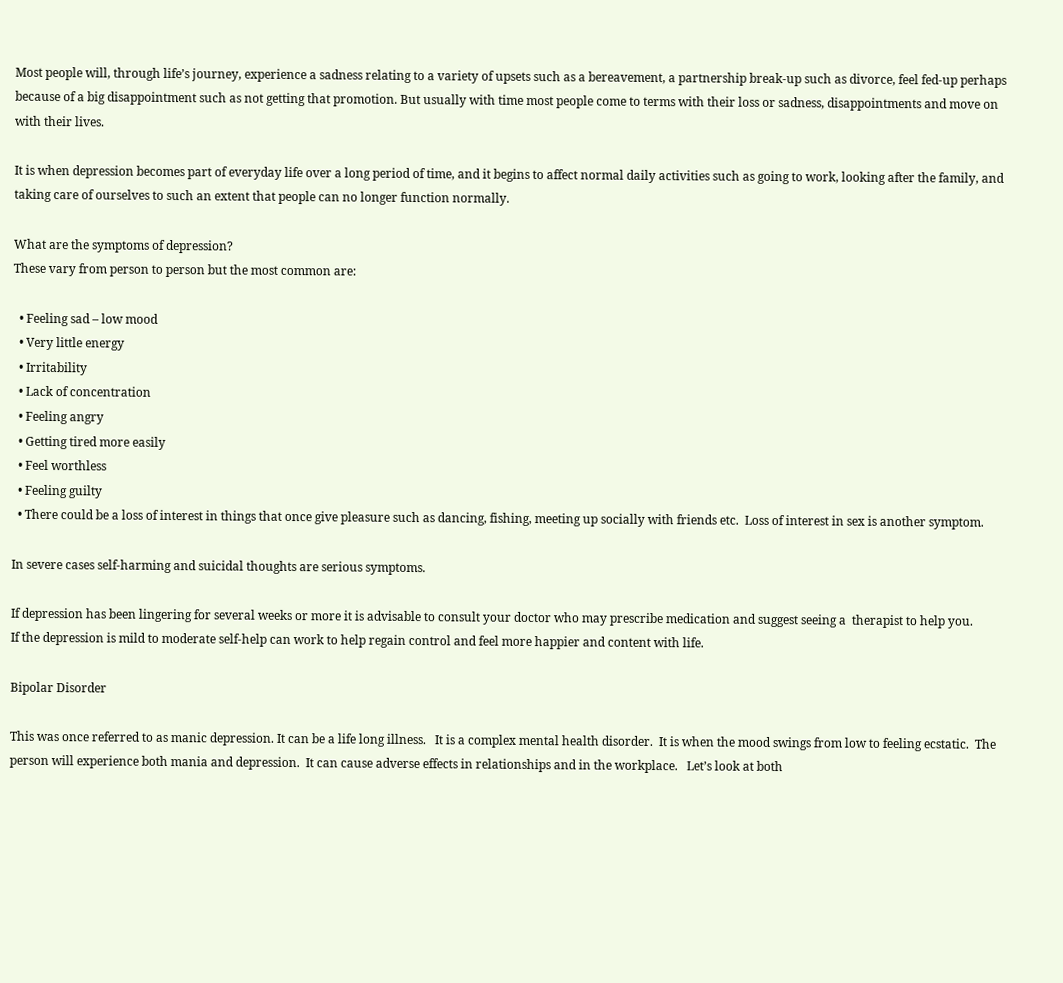Most people will, through life’s journey, experience a sadness relating to a variety of upsets such as a bereavement, a partnership break-up such as divorce, feel fed-up perhaps because of a big disappointment such as not getting that promotion. But usually with time most people come to terms with their loss or sadness, disappointments and move on with their lives.

It is when depression becomes part of everyday life over a long period of time, and it begins to affect normal daily activities such as going to work, looking after the family, and taking care of ourselves to such an extent that people can no longer function normally.

What are the symptoms of depression?
These vary from person to person but the most common are:

  • Feeling sad – low mood
  • Very little energy
  • Irritability
  • Lack of concentration
  • Feeling angry
  • Getting tired more easily
  • Feel worthless
  • Feeling guilty
  • There could be a loss of interest in things that once give pleasure such as dancing, fishing, meeting up socially with friends etc.  Loss of interest in sex is another symptom.

In severe cases self-harming and suicidal thoughts are serious symptoms.

If depression has been lingering for several weeks or more it is advisable to consult your doctor who may prescribe medication and suggest seeing a  therapist to help you.
If the depression is mild to moderate self-help can work to help regain control and feel more happier and content with life.

Bipolar Disorder

This was once referred to as manic depression. It can be a life long illness.   It is a complex mental health disorder.  It is when the mood swings from low to feeling ecstatic.  The person will experience both mania and depression.  It can cause adverse effects in relationships and in the workplace.   Let’s look at both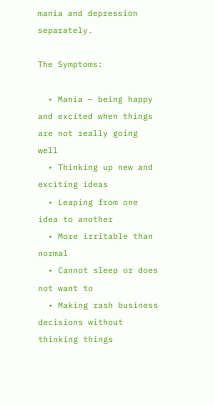mania and depression separately.

The Symptoms:

  • Mania – being happy and excited when things are not really going well
  • Thinking up new and exciting ideas
  • Leaping from one idea to another
  • More irritable than normal
  • Cannot sleep or does not want to
  • Making rash business decisions without thinking things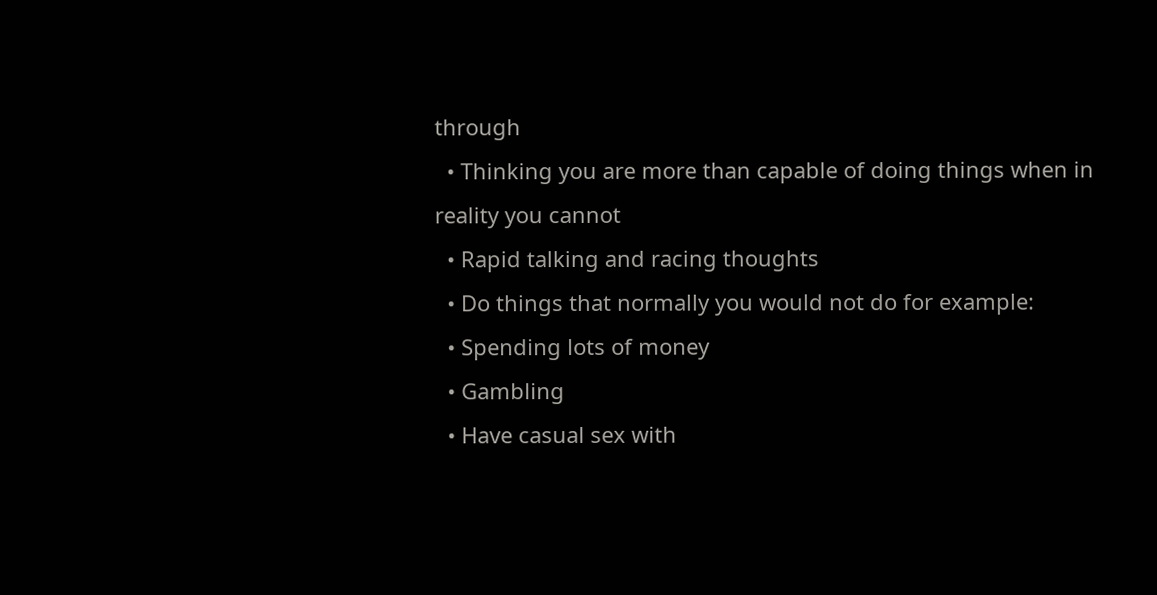through
  • Thinking you are more than capable of doing things when in reality you cannot
  • Rapid talking and racing thoughts
  • Do things that normally you would not do for example:
  • Spending lots of money
  • Gambling
  • Have casual sex with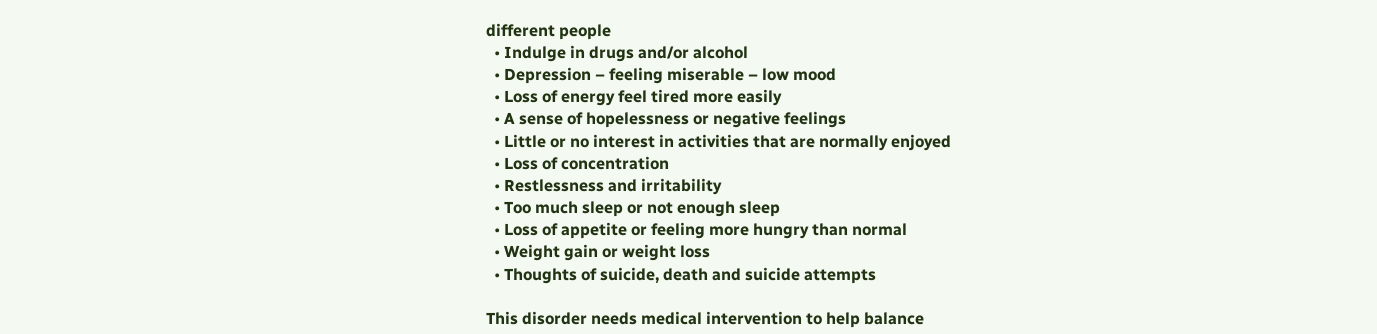different people
  • Indulge in drugs and/or alcohol
  • Depression – feeling miserable – low mood
  • Loss of energy feel tired more easily
  • A sense of hopelessness or negative feelings
  • Little or no interest in activities that are normally enjoyed
  • Loss of concentration
  • Restlessness and irritability
  • Too much sleep or not enough sleep
  • Loss of appetite or feeling more hungry than normal
  • Weight gain or weight loss
  • Thoughts of suicide, death and suicide attempts

This disorder needs medical intervention to help balance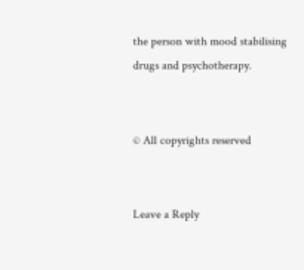the person with mood stabilising drugs and psychotherapy.


© All copyrights reserved


Leave a Reply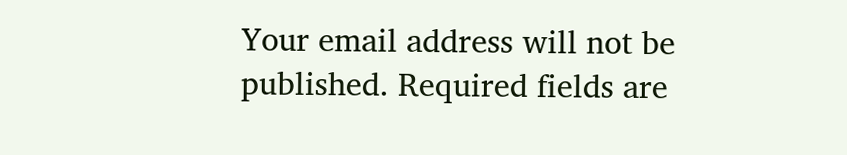Your email address will not be published. Required fields are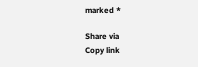marked *

Share via
Copy link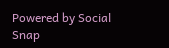Powered by Social Snap